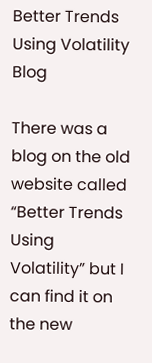Better Trends Using Volatility Blog

There was a blog on the old website called “Better Trends Using Volatility” but I can find it on the new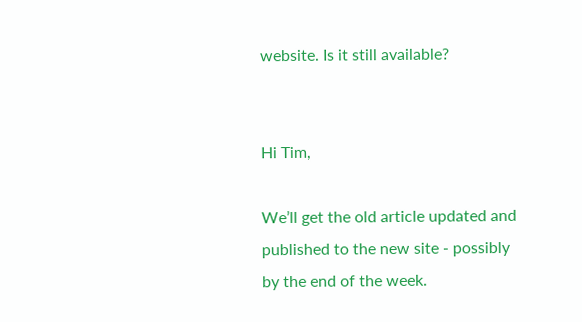website. Is it still available?


Hi Tim,

We’ll get the old article updated and published to the new site - possibly by the end of the week.